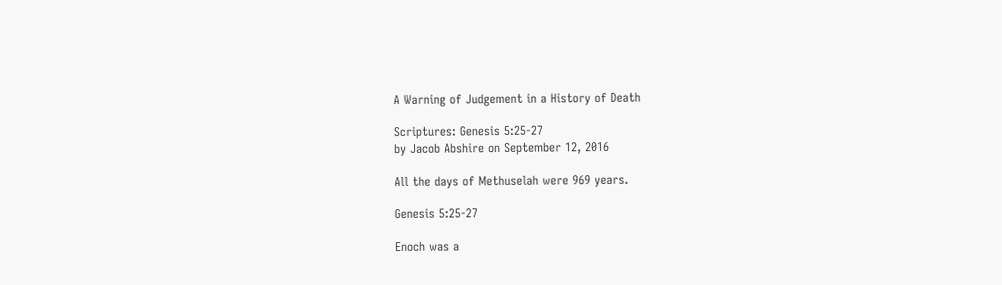A Warning of Judgement in a History of Death

Scriptures: Genesis 5:25-27
by Jacob Abshire on September 12, 2016

All the days of Methuselah were 969 years.

Genesis 5:25-27

Enoch was a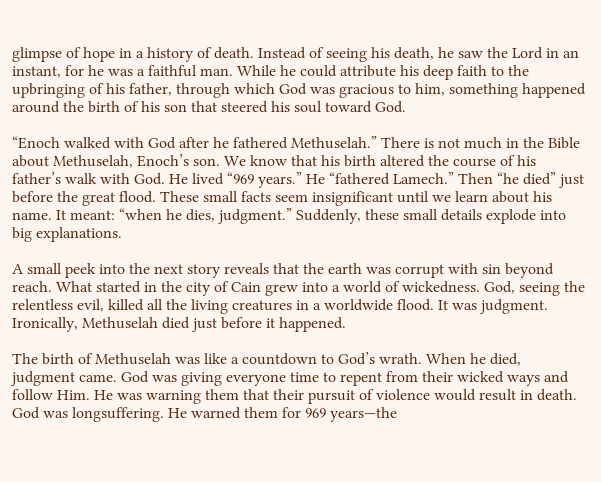glimpse of hope in a history of death. Instead of seeing his death, he saw the Lord in an instant, for he was a faithful man. While he could attribute his deep faith to the upbringing of his father, through which God was gracious to him, something happened around the birth of his son that steered his soul toward God.

“Enoch walked with God after he fathered Methuselah.” There is not much in the Bible about Methuselah, Enoch’s son. We know that his birth altered the course of his father’s walk with God. He lived “969 years.” He “fathered Lamech.” Then “he died” just before the great flood. These small facts seem insignificant until we learn about his name. It meant: “when he dies, judgment.” Suddenly, these small details explode into big explanations.

A small peek into the next story reveals that the earth was corrupt with sin beyond reach. What started in the city of Cain grew into a world of wickedness. God, seeing the relentless evil, killed all the living creatures in a worldwide flood. It was judgment. Ironically, Methuselah died just before it happened.

The birth of Methuselah was like a countdown to God’s wrath. When he died, judgment came. God was giving everyone time to repent from their wicked ways and follow Him. He was warning them that their pursuit of violence would result in death. God was longsuffering. He warned them for 969 years—the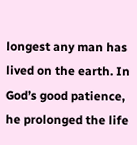longest any man has lived on the earth. In God’s good patience, he prolonged the life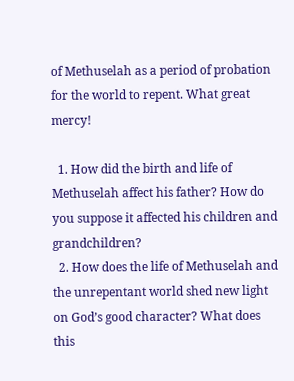of Methuselah as a period of probation for the world to repent. What great mercy!

  1. How did the birth and life of Methuselah affect his father? How do you suppose it affected his children and grandchildren?
  2. How does the life of Methuselah and the unrepentant world shed new light on God’s good character? What does this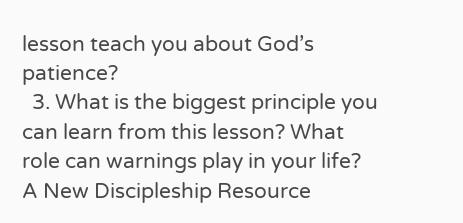lesson teach you about God’s patience?
  3. What is the biggest principle you can learn from this lesson? What role can warnings play in your life?
A New Discipleship Resource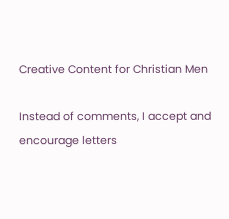Creative Content for Christian Men

Instead of comments, I accept and encourage letters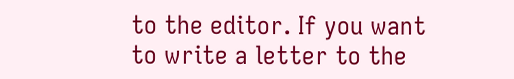to the editor. If you want to write a letter to the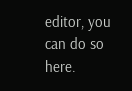editor, you can do so here.